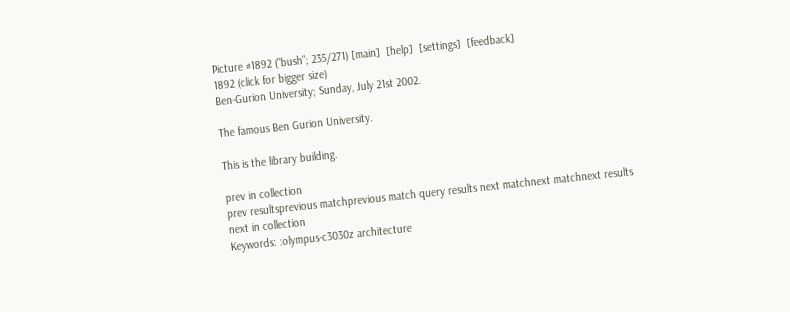Picture #1892 ("bush"; 235/271) [main]  [help]  [settings]  [feedback]
1892 (click for bigger size)
Ben-Gurion University; Sunday, July 21st 2002.

The famous Ben Gurion University.

This is the library building.

prev in collection
prev resultsprevious matchprevious match query results next matchnext matchnext results
next in collection
Keywords: :olympus-c3030z architecture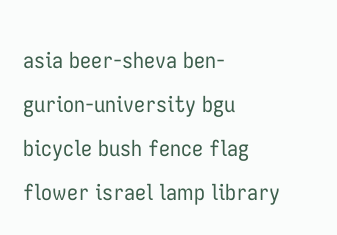asia beer-sheva ben-gurion-university bgu bicycle bush fence flag flower israel lamp library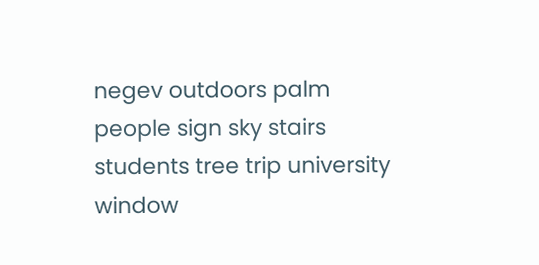negev outdoors palm people sign sky stairs students tree trip university window